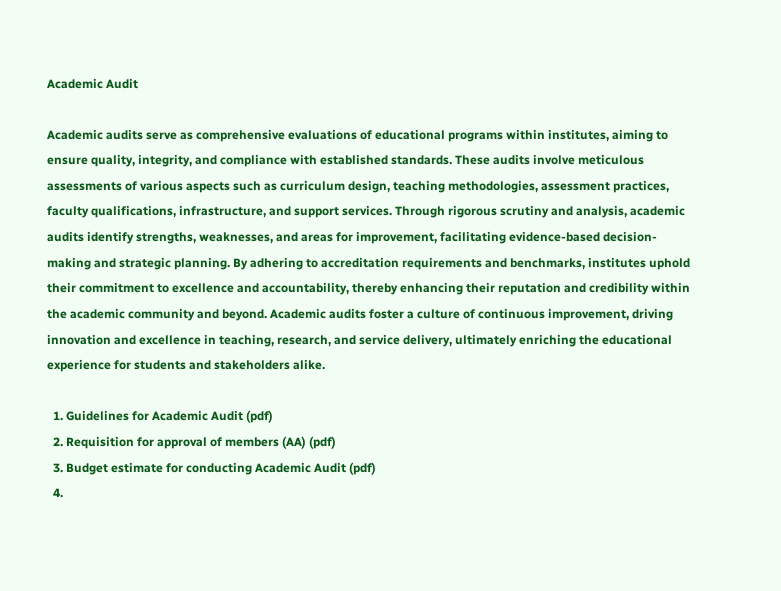Academic Audit

Academic audits serve as comprehensive evaluations of educational programs within institutes, aiming to ensure quality, integrity, and compliance with established standards. These audits involve meticulous assessments of various aspects such as curriculum design, teaching methodologies, assessment practices, faculty qualifications, infrastructure, and support services. Through rigorous scrutiny and analysis, academic audits identify strengths, weaknesses, and areas for improvement, facilitating evidence-based decision-making and strategic planning. By adhering to accreditation requirements and benchmarks, institutes uphold their commitment to excellence and accountability, thereby enhancing their reputation and credibility within the academic community and beyond. Academic audits foster a culture of continuous improvement, driving innovation and excellence in teaching, research, and service delivery, ultimately enriching the educational experience for students and stakeholders alike.

  1. Guidelines for Academic Audit (pdf)
  2. Requisition for approval of members (AA) (pdf)
  3. Budget estimate for conducting Academic Audit (pdf)
  4.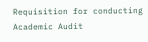Requisition for conducting Academic Audit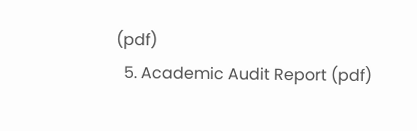(pdf)
  5. Academic Audit Report (pdf)